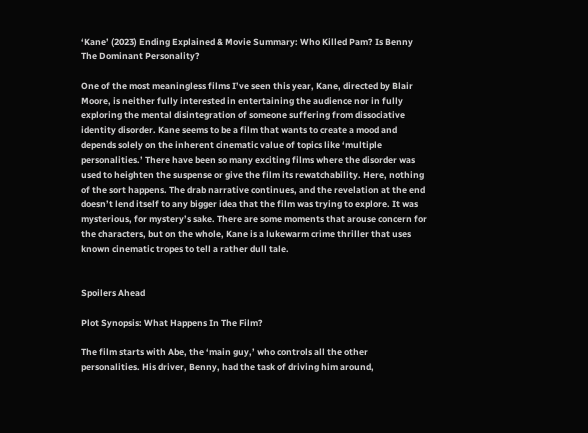‘Kane’ (2023) Ending Explained & Movie Summary: Who Killed Pam? Is Benny The Dominant Personality?

One of the most meaningless films I’ve seen this year, Kane, directed by Blair Moore, is neither fully interested in entertaining the audience nor in fully exploring the mental disintegration of someone suffering from dissociative identity disorder. Kane seems to be a film that wants to create a mood and depends solely on the inherent cinematic value of topics like ‘multiple personalities.’ There have been so many exciting films where the disorder was used to heighten the suspense or give the film its rewatchability. Here, nothing of the sort happens. The drab narrative continues, and the revelation at the end doesn’t lend itself to any bigger idea that the film was trying to explore. It was mysterious, for mystery’s sake. There are some moments that arouse concern for the characters, but on the whole, Kane is a lukewarm crime thriller that uses known cinematic tropes to tell a rather dull tale.


Spoilers Ahead

Plot Synopsis: What Happens In The Film?

The film starts with Abe, the ‘main guy,’ who controls all the other personalities. His driver, Benny, had the task of driving him around,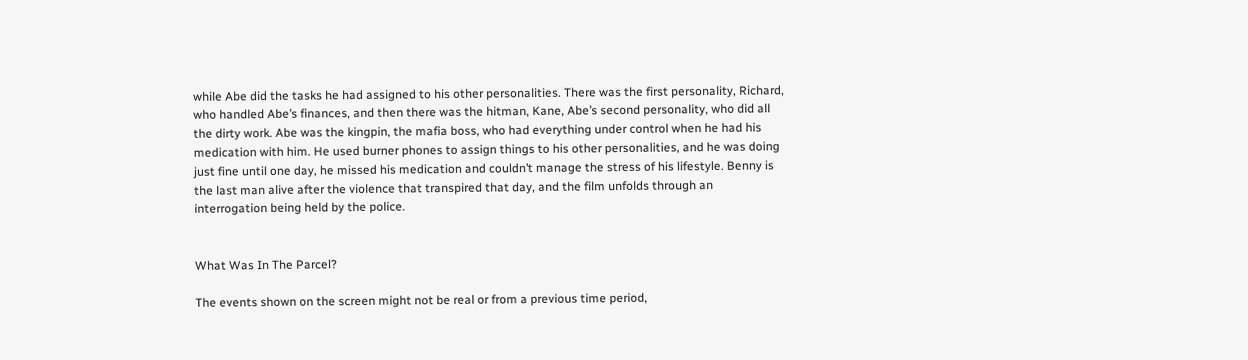while Abe did the tasks he had assigned to his other personalities. There was the first personality, Richard, who handled Abe’s finances, and then there was the hitman, Kane, Abe’s second personality, who did all the dirty work. Abe was the kingpin, the mafia boss, who had everything under control when he had his medication with him. He used burner phones to assign things to his other personalities, and he was doing just fine until one day, he missed his medication and couldn’t manage the stress of his lifestyle. Benny is the last man alive after the violence that transpired that day, and the film unfolds through an interrogation being held by the police.


What Was In The Parcel?

The events shown on the screen might not be real or from a previous time period,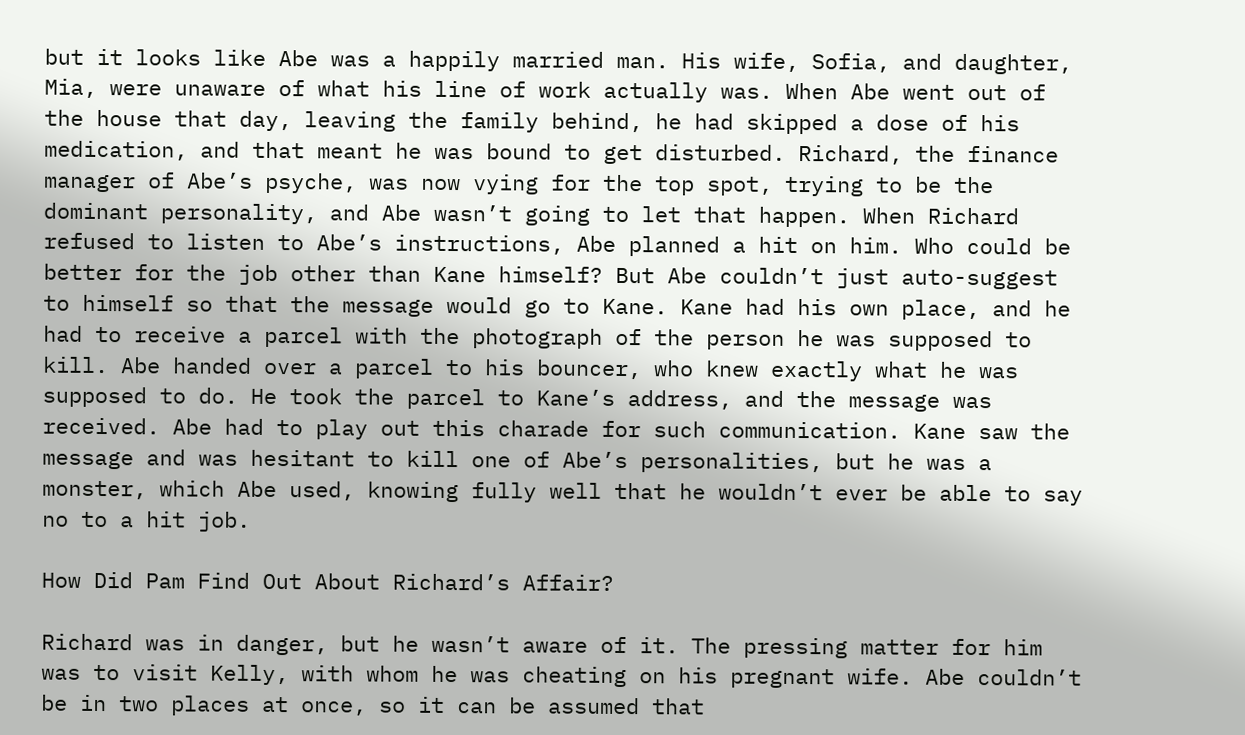but it looks like Abe was a happily married man. His wife, Sofia, and daughter, Mia, were unaware of what his line of work actually was. When Abe went out of the house that day, leaving the family behind, he had skipped a dose of his medication, and that meant he was bound to get disturbed. Richard, the finance manager of Abe’s psyche, was now vying for the top spot, trying to be the dominant personality, and Abe wasn’t going to let that happen. When Richard refused to listen to Abe’s instructions, Abe planned a hit on him. Who could be better for the job other than Kane himself? But Abe couldn’t just auto-suggest to himself so that the message would go to Kane. Kane had his own place, and he had to receive a parcel with the photograph of the person he was supposed to kill. Abe handed over a parcel to his bouncer, who knew exactly what he was supposed to do. He took the parcel to Kane’s address, and the message was received. Abe had to play out this charade for such communication. Kane saw the message and was hesitant to kill one of Abe’s personalities, but he was a monster, which Abe used, knowing fully well that he wouldn’t ever be able to say no to a hit job.

How Did Pam Find Out About Richard’s Affair?

Richard was in danger, but he wasn’t aware of it. The pressing matter for him was to visit Kelly, with whom he was cheating on his pregnant wife. Abe couldn’t be in two places at once, so it can be assumed that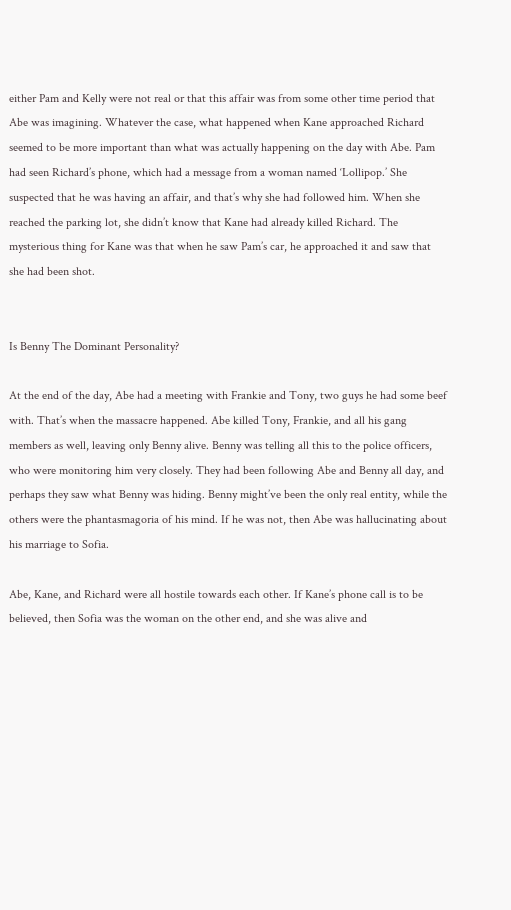either Pam and Kelly were not real or that this affair was from some other time period that Abe was imagining. Whatever the case, what happened when Kane approached Richard seemed to be more important than what was actually happening on the day with Abe. Pam had seen Richard’s phone, which had a message from a woman named ‘Lollipop.’ She suspected that he was having an affair, and that’s why she had followed him. When she reached the parking lot, she didn’t know that Kane had already killed Richard. The mysterious thing for Kane was that when he saw Pam’s car, he approached it and saw that she had been shot.


Is Benny The Dominant Personality?

At the end of the day, Abe had a meeting with Frankie and Tony, two guys he had some beef with. That’s when the massacre happened. Abe killed Tony, Frankie, and all his gang members as well, leaving only Benny alive. Benny was telling all this to the police officers, who were monitoring him very closely. They had been following Abe and Benny all day, and perhaps they saw what Benny was hiding. Benny might’ve been the only real entity, while the others were the phantasmagoria of his mind. If he was not, then Abe was hallucinating about his marriage to Sofia.

Abe, Kane, and Richard were all hostile towards each other. If Kane’s phone call is to be believed, then Sofia was the woman on the other end, and she was alive and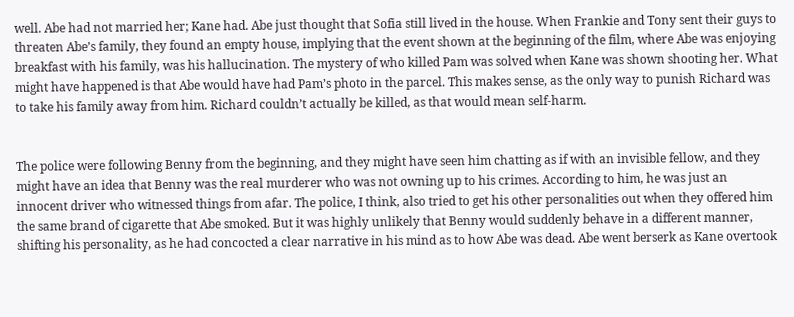well. Abe had not married her; Kane had. Abe just thought that Sofia still lived in the house. When Frankie and Tony sent their guys to threaten Abe’s family, they found an empty house, implying that the event shown at the beginning of the film, where Abe was enjoying breakfast with his family, was his hallucination. The mystery of who killed Pam was solved when Kane was shown shooting her. What might have happened is that Abe would have had Pam’s photo in the parcel. This makes sense, as the only way to punish Richard was to take his family away from him. Richard couldn’t actually be killed, as that would mean self-harm.


The police were following Benny from the beginning, and they might have seen him chatting as if with an invisible fellow, and they might have an idea that Benny was the real murderer who was not owning up to his crimes. According to him, he was just an innocent driver who witnessed things from afar. The police, I think, also tried to get his other personalities out when they offered him the same brand of cigarette that Abe smoked. But it was highly unlikely that Benny would suddenly behave in a different manner, shifting his personality, as he had concocted a clear narrative in his mind as to how Abe was dead. Abe went berserk as Kane overtook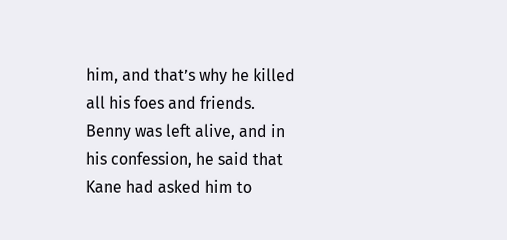him, and that’s why he killed all his foes and friends. Benny was left alive, and in his confession, he said that Kane had asked him to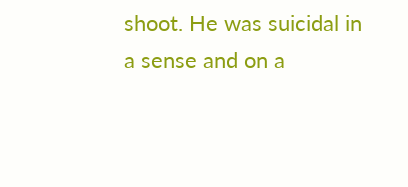shoot. He was suicidal in a sense and on a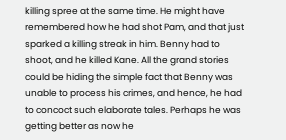killing spree at the same time. He might have remembered how he had shot Pam, and that just sparked a killing streak in him. Benny had to shoot, and he killed Kane. All the grand stories could be hiding the simple fact that Benny was unable to process his crimes, and hence, he had to concoct such elaborate tales. Perhaps he was getting better as now he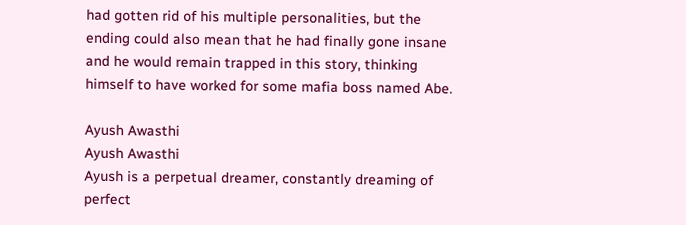had gotten rid of his multiple personalities, but the ending could also mean that he had finally gone insane and he would remain trapped in this story, thinking himself to have worked for some mafia boss named Abe.

Ayush Awasthi
Ayush Awasthi
Ayush is a perpetual dreamer, constantly dreaming of perfect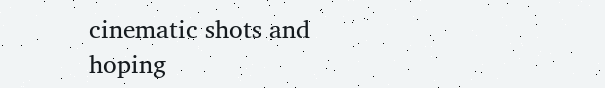cinematic shots and hoping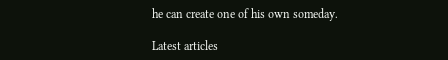he can create one of his own someday.

Latest articles